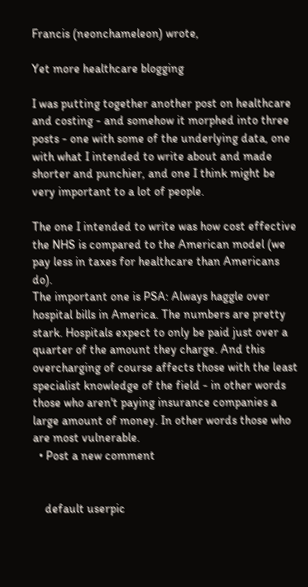Francis (neonchameleon) wrote,

Yet more healthcare blogging

I was putting together another post on healthcare and costing - and somehow it morphed into three posts - one with some of the underlying data, one with what I intended to write about and made shorter and punchier, and one I think might be very important to a lot of people.

The one I intended to write was how cost effective the NHS is compared to the American model (we pay less in taxes for healthcare than Americans do).
The important one is PSA: Always haggle over hospital bills in America. The numbers are pretty stark. Hospitals expect to only be paid just over a quarter of the amount they charge. And this overcharging of course affects those with the least specialist knowledge of the field - in other words those who aren't paying insurance companies a large amount of money. In other words those who are most vulnerable.
  • Post a new comment


    default userpic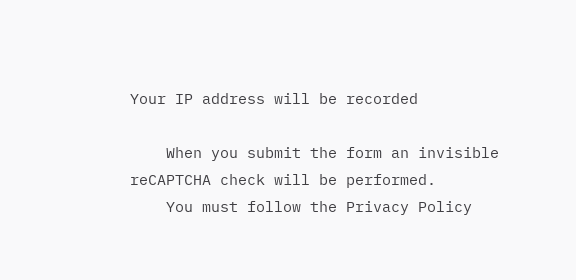Your IP address will be recorded

    When you submit the form an invisible reCAPTCHA check will be performed.
    You must follow the Privacy Policy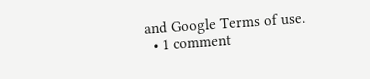and Google Terms of use.
  • 1 comment